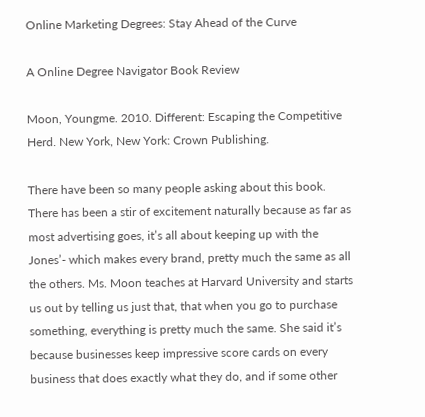Online Marketing Degrees: Stay Ahead of the Curve

A Online Degree Navigator Book Review

Moon, Youngme. 2010. Different: Escaping the Competitive Herd. New York, New York: Crown Publishing.

There have been so many people asking about this book. There has been a stir of excitement naturally because as far as most advertising goes, it’s all about keeping up with the Jones’- which makes every brand, pretty much the same as all the others. Ms. Moon teaches at Harvard University and starts us out by telling us just that, that when you go to purchase something, everything is pretty much the same. She said it’s because businesses keep impressive score cards on every business that does exactly what they do, and if some other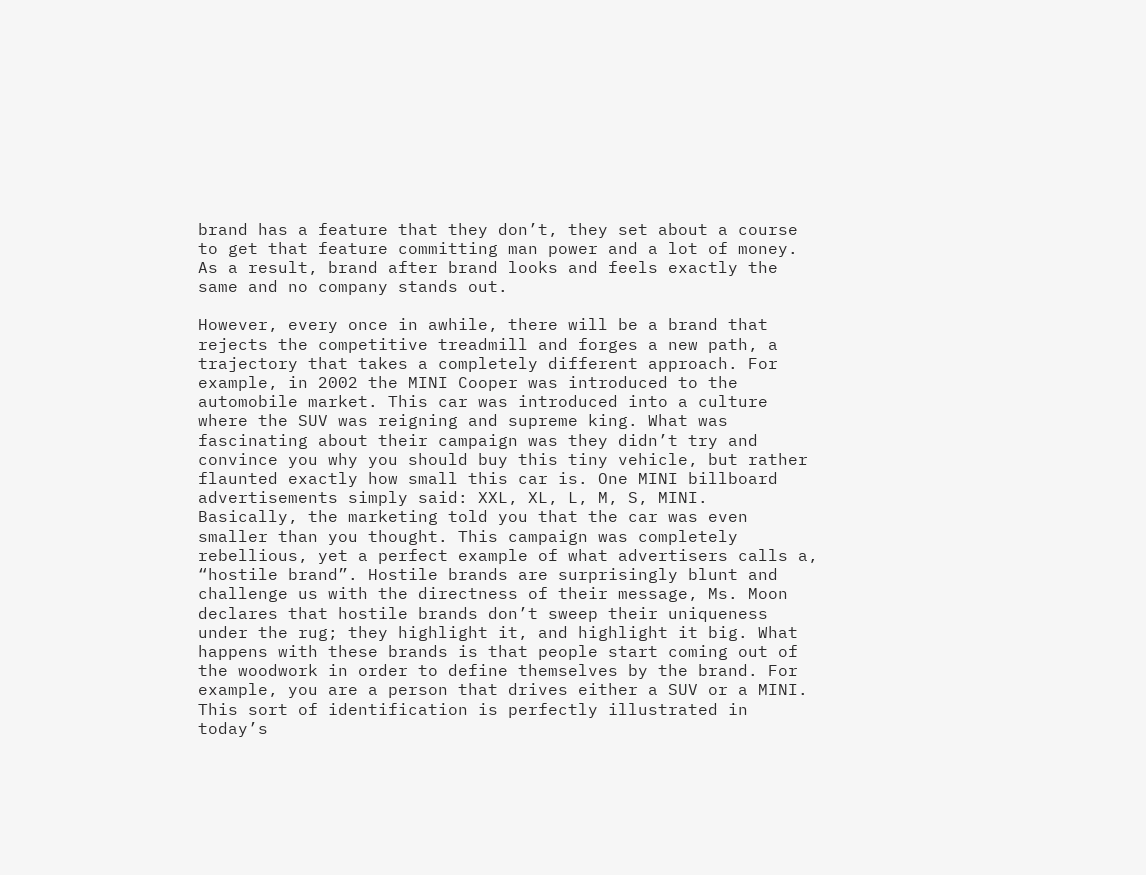brand has a feature that they don’t, they set about a course to get that feature committing man power and a lot of money. As a result, brand after brand looks and feels exactly the same and no company stands out.

However, every once in awhile, there will be a brand that rejects the competitive treadmill and forges a new path, a trajectory that takes a completely different approach. For example, in 2002 the MINI Cooper was introduced to the automobile market. This car was introduced into a culture where the SUV was reigning and supreme king. What was fascinating about their campaign was they didn’t try and convince you why you should buy this tiny vehicle, but rather flaunted exactly how small this car is. One MINI billboard advertisements simply said: XXL, XL, L, M, S, MINI.  Basically, the marketing told you that the car was even smaller than you thought. This campaign was completely rebellious, yet a perfect example of what advertisers calls a, “hostile brand”. Hostile brands are surprisingly blunt and challenge us with the directness of their message, Ms. Moon declares that hostile brands don’t sweep their uniqueness under the rug; they highlight it, and highlight it big. What happens with these brands is that people start coming out of the woodwork in order to define themselves by the brand. For example, you are a person that drives either a SUV or a MINI. This sort of identification is perfectly illustrated in today’s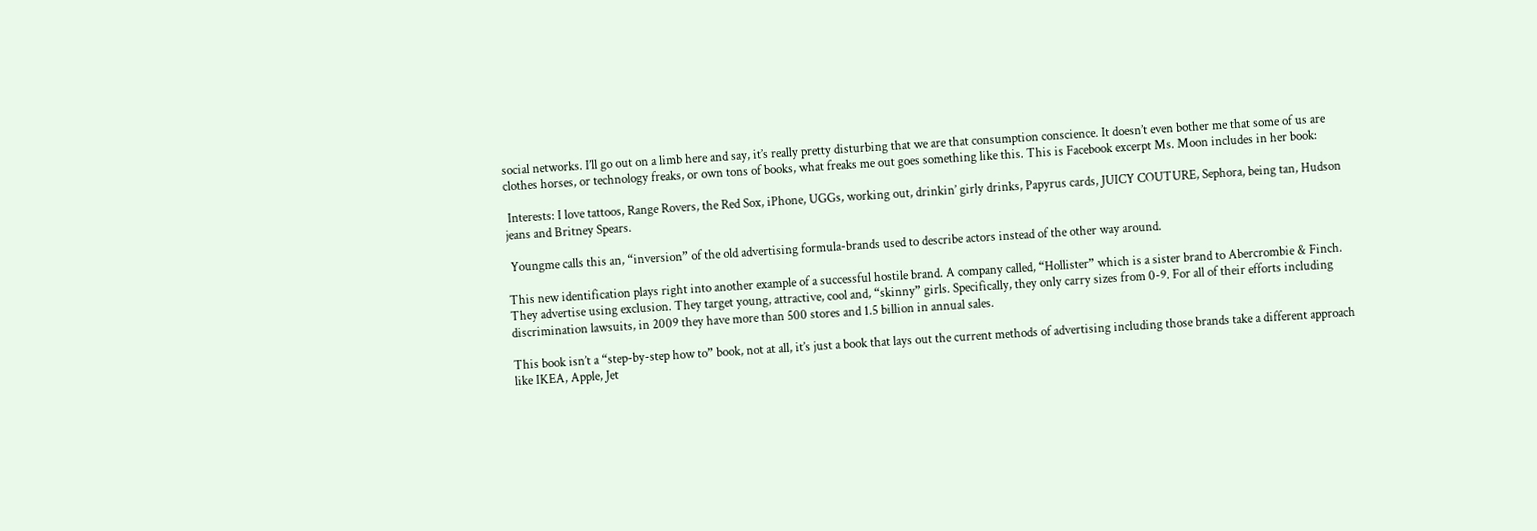social networks. I’ll go out on a limb here and say, it’s really pretty disturbing that we are that consumption conscience. It doesn’t even bother me that some of us are clothes horses, or technology freaks, or own tons of books, what freaks me out goes something like this. This is Facebook excerpt Ms. Moon includes in her book:

 Interests: I love tattoos, Range Rovers, the Red Sox, iPhone, UGGs, working out, drinkin’ girly drinks, Papyrus cards, JUICY COUTURE, Sephora, being tan, Hudson jeans and Britney Spears.

 Youngme calls this an, “inversion” of the old advertising formula-brands used to describe actors instead of the other way around.

This new identification plays right into another example of a successful hostile brand. A company called, “Hollister” which is a sister brand to Abercrombie & Finch. They advertise using exclusion. They target young, attractive, cool and, “skinny” girls. Specifically, they only carry sizes from 0-9. For all of their efforts including discrimination lawsuits, in 2009 they have more than 500 stores and 1.5 billion in annual sales.

This book isn’t a “step-by-step how to” book, not at all, it’s just a book that lays out the current methods of advertising including those brands take a different approach like IKEA, Apple, Jet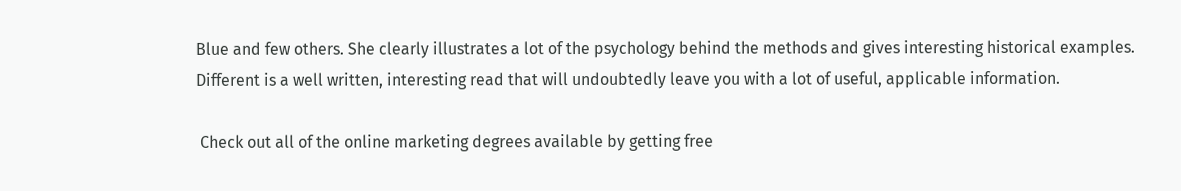Blue and few others. She clearly illustrates a lot of the psychology behind the methods and gives interesting historical examples. Different is a well written, interesting read that will undoubtedly leave you with a lot of useful, applicable information.

 Check out all of the online marketing degrees available by getting free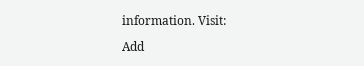information. Visit:

Add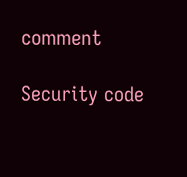comment

Security code